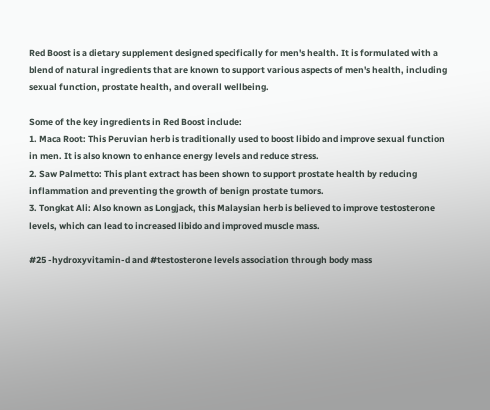Red Boost is a dietary supplement designed specifically for men's health. It is formulated with a blend of natural ingredients that are known to support various aspects of men's health, including sexual function, prostate health, and overall wellbeing.

Some of the key ingredients in Red Boost include:
1. Maca Root: This Peruvian herb is traditionally used to boost libido and improve sexual function in men. It is also known to enhance energy levels and reduce stress.
2. Saw Palmetto: This plant extract has been shown to support prostate health by reducing inflammation and preventing the growth of benign prostate tumors.
3. Tongkat Ali: Also known as Longjack, this Malaysian herb is believed to improve testosterone levels, which can lead to increased libido and improved muscle mass.

#25 -hydroxyvitamin-d and #testosterone levels association through body mass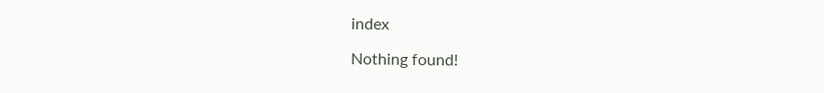index

Nothing found!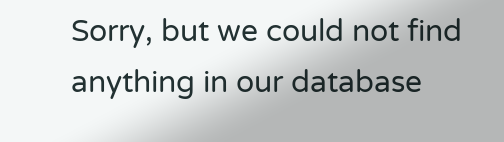Sorry, but we could not find anything in our database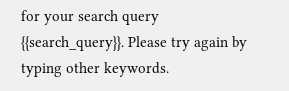for your search query {{search_query}}. Please try again by typing other keywords.